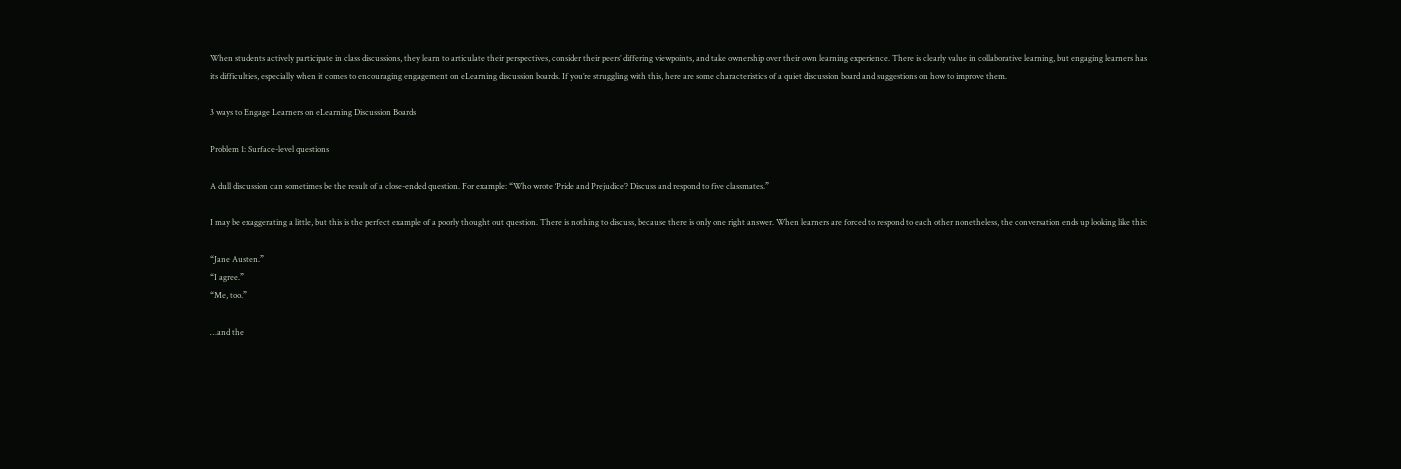When students actively participate in class discussions, they learn to articulate their perspectives, consider their peers’ differing viewpoints, and take ownership over their own learning experience. There is clearly value in collaborative learning, but engaging learners has its difficulties, especially when it comes to encouraging engagement on eLearning discussion boards. If you’re struggling with this, here are some characteristics of a quiet discussion board and suggestions on how to improve them.

3 ways to Engage Learners on eLearning Discussion Boards

Problem 1: Surface-level questions

A dull discussion can sometimes be the result of a close-ended question. For example: “Who wrote ‘Pride and Prejudice’? Discuss and respond to five classmates.”

I may be exaggerating a little, but this is the perfect example of a poorly thought out question. There is nothing to discuss, because there is only one right answer. When learners are forced to respond to each other nonetheless, the conversation ends up looking like this:

“Jane Austen.”
“I agree.”
“Me, too.”

…and the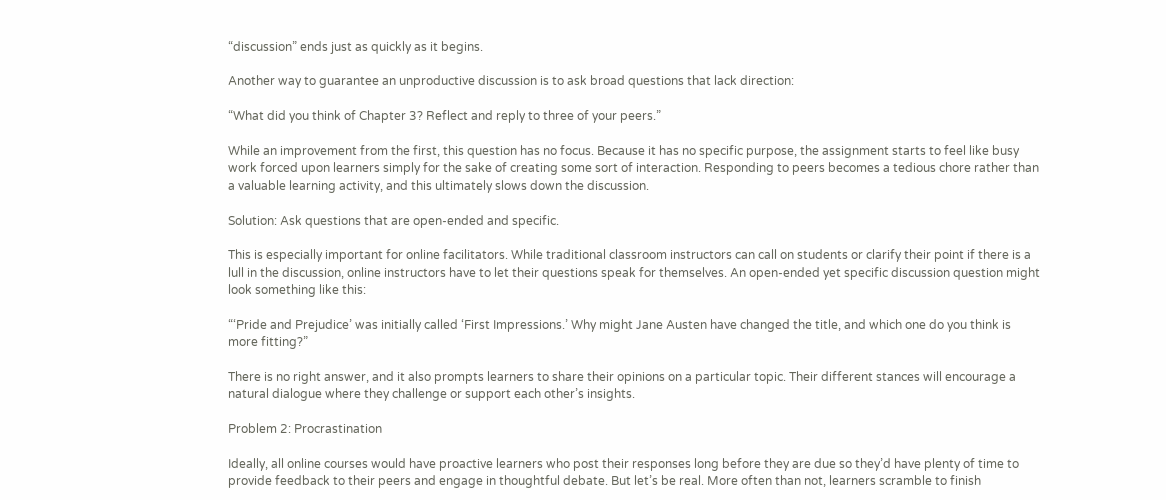“discussion” ends just as quickly as it begins.

Another way to guarantee an unproductive discussion is to ask broad questions that lack direction:

“What did you think of Chapter 3? Reflect and reply to three of your peers.”

While an improvement from the first, this question has no focus. Because it has no specific purpose, the assignment starts to feel like busy work forced upon learners simply for the sake of creating some sort of interaction. Responding to peers becomes a tedious chore rather than a valuable learning activity, and this ultimately slows down the discussion.

Solution: Ask questions that are open-ended and specific.

This is especially important for online facilitators. While traditional classroom instructors can call on students or clarify their point if there is a lull in the discussion, online instructors have to let their questions speak for themselves. An open-ended yet specific discussion question might look something like this:

“‘Pride and Prejudice’ was initially called ‘First Impressions.’ Why might Jane Austen have changed the title, and which one do you think is more fitting?”

There is no right answer, and it also prompts learners to share their opinions on a particular topic. Their different stances will encourage a natural dialogue where they challenge or support each other’s insights.

Problem 2: Procrastination

Ideally, all online courses would have proactive learners who post their responses long before they are due so they’d have plenty of time to provide feedback to their peers and engage in thoughtful debate. But let’s be real. More often than not, learners scramble to finish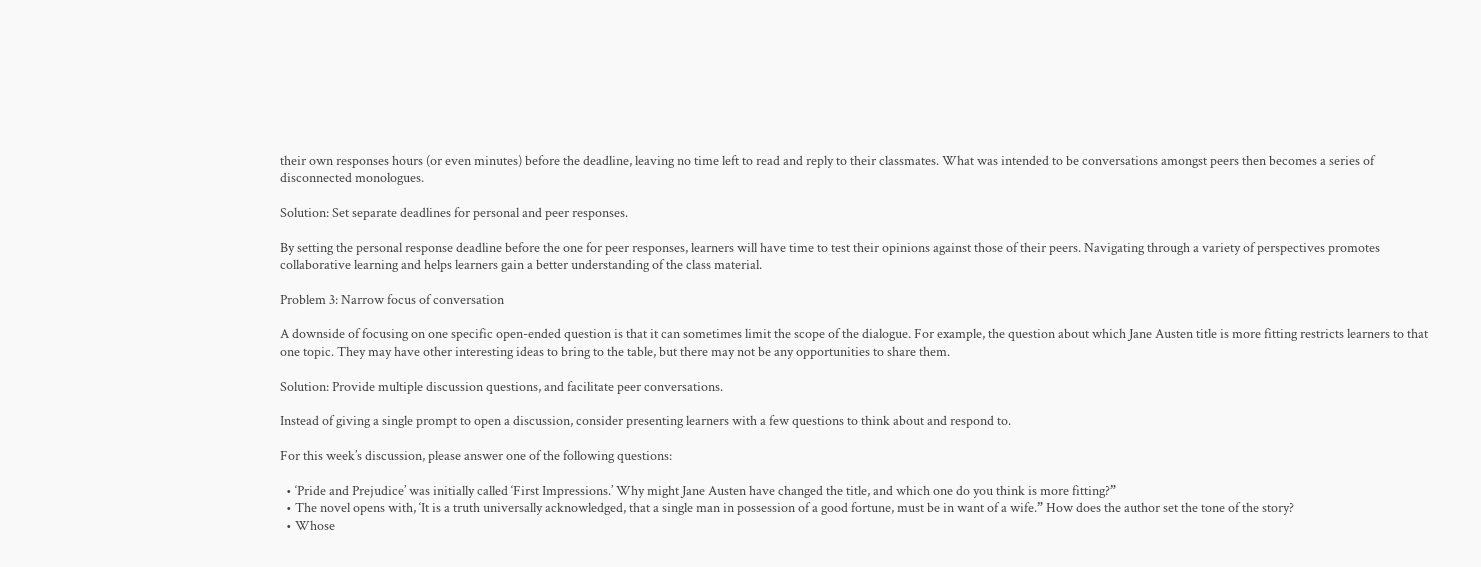their own responses hours (or even minutes) before the deadline, leaving no time left to read and reply to their classmates. What was intended to be conversations amongst peers then becomes a series of disconnected monologues.

Solution: Set separate deadlines for personal and peer responses.

By setting the personal response deadline before the one for peer responses, learners will have time to test their opinions against those of their peers. Navigating through a variety of perspectives promotes collaborative learning and helps learners gain a better understanding of the class material.

Problem 3: Narrow focus of conversation

A downside of focusing on one specific open-ended question is that it can sometimes limit the scope of the dialogue. For example, the question about which Jane Austen title is more fitting restricts learners to that one topic. They may have other interesting ideas to bring to the table, but there may not be any opportunities to share them.

Solution: Provide multiple discussion questions, and facilitate peer conversations.

Instead of giving a single prompt to open a discussion, consider presenting learners with a few questions to think about and respond to.

For this week’s discussion, please answer one of the following questions:

  • ‘Pride and Prejudice’ was initially called ‘First Impressions.’ Why might Jane Austen have changed the title, and which one do you think is more fitting?”
  • The novel opens with, ‘It is a truth universally acknowledged, that a single man in possession of a good fortune, must be in want of a wife.” How does the author set the tone of the story?
  • Whose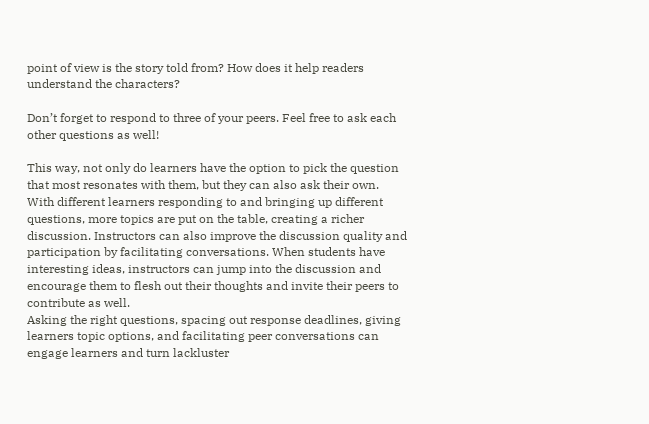point of view is the story told from? How does it help readers understand the characters?

Don’t forget to respond to three of your peers. Feel free to ask each other questions as well!

This way, not only do learners have the option to pick the question that most resonates with them, but they can also ask their own. With different learners responding to and bringing up different questions, more topics are put on the table, creating a richer discussion. Instructors can also improve the discussion quality and participation by facilitating conversations. When students have interesting ideas, instructors can jump into the discussion and encourage them to flesh out their thoughts and invite their peers to contribute as well.
Asking the right questions, spacing out response deadlines, giving learners topic options, and facilitating peer conversations can engage learners and turn lackluster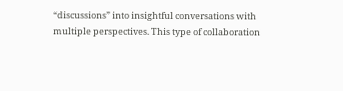“discussions” into insightful conversations with multiple perspectives. This type of collaboration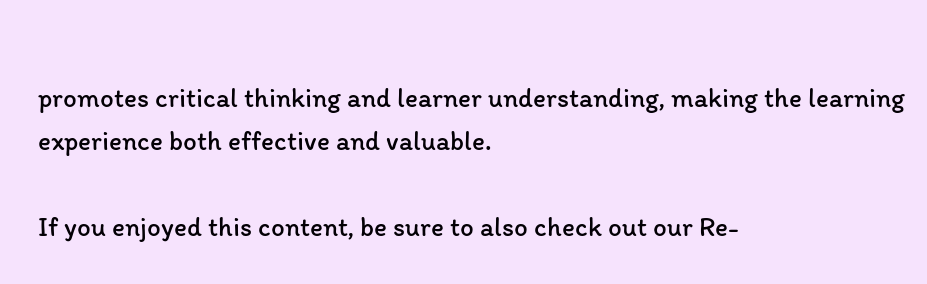promotes critical thinking and learner understanding, making the learning experience both effective and valuable.

If you enjoyed this content, be sure to also check out our Re-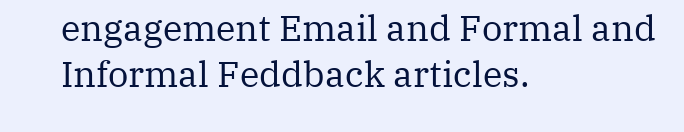engagement Email and Formal and Informal Feddback articles.